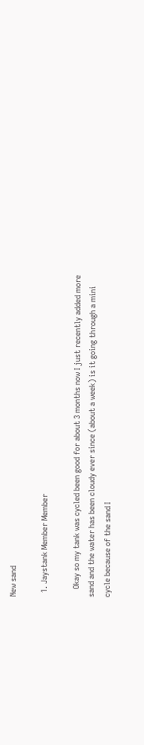New sand

  1. Jaystank Member Member

    Okay so my tank was cycled been good for about 3 months now I just recently added more sand and the water has been cloudy ever since (about a week) is it going through a mini cycle because of the sand I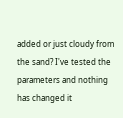added or just cloudy from the sand? I've tested the parameters and nothing has changed it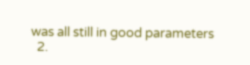was all still in good parameters
  2.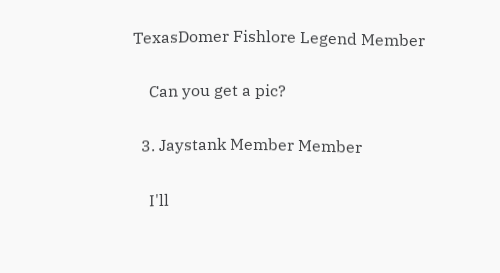TexasDomer Fishlore Legend Member

    Can you get a pic?

  3. Jaystank Member Member

    I'll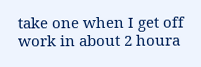take one when I get off work in about 2 houra